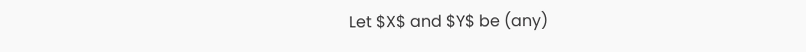Let $X$ and $Y$ be (any)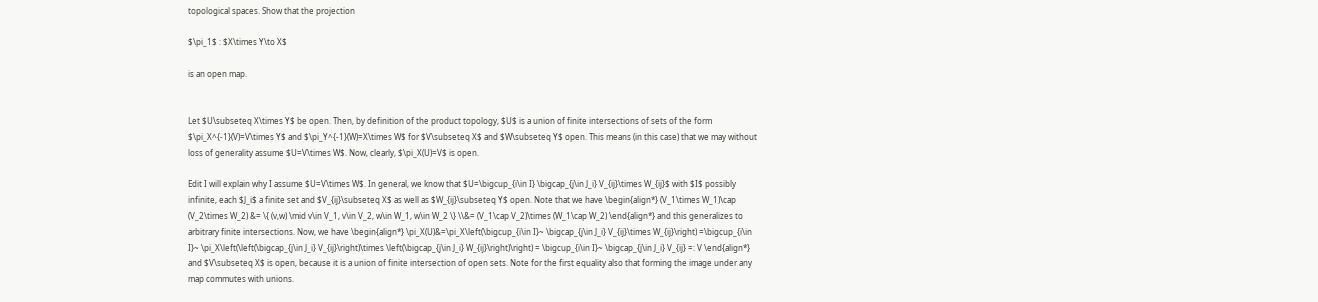topological spaces. Show that the projection

$\pi_1$ : $X\times Y\to X$

is an open map.


Let $U\subseteq X\times Y$ be open. Then, by definition of the product topology, $U$ is a union of finite intersections of sets of the form $\pi_X^{-1}(V)=V\times Y$ and $\pi_Y^{-1}(W)=X\times W$ for $V\subseteq X$ and $W\subseteq Y$ open. This means (in this case) that we may without loss of generality assume $U=V\times W$. Now, clearly, $\pi_X(U)=V$ is open.

Edit I will explain why I assume $U=V\times W$. In general, we know that $U=\bigcup_{i\in I} \bigcap_{j\in J_i} V_{ij}\times W_{ij}$ with $I$ possibly infinite, each $J_i$ a finite set and $V_{ij}\subseteq X$ as well as $W_{ij}\subseteq Y$ open. Note that we have \begin{align*} (V_1\times W_1)\cap (V_2\times W_2) &= \{ (v,w) \mid v\in V_1, v\in V_2, w\in W_1, w\in W_2 \} \\&= (V_1\cap V_2)\times (W_1\cap W_2) \end{align*} and this generalizes to arbitrary finite intersections. Now, we have \begin{align*} \pi_X(U)&=\pi_X\left(\bigcup_{i\in I}~ \bigcap_{j\in J_i} V_{ij}\times W_{ij}\right) =\bigcup_{i\in I}~ \pi_X\left(\left(\bigcap_{j\in J_i} V_{ij}\right)\times \left(\bigcap_{j\in J_i} W_{ij}\right)\right) = \bigcup_{i\in I}~ \bigcap_{j\in J_i} V_{ij} =: V \end{align*} and $V\subseteq X$ is open, because it is a union of finite intersection of open sets. Note for the first equality also that forming the image under any map commutes with unions.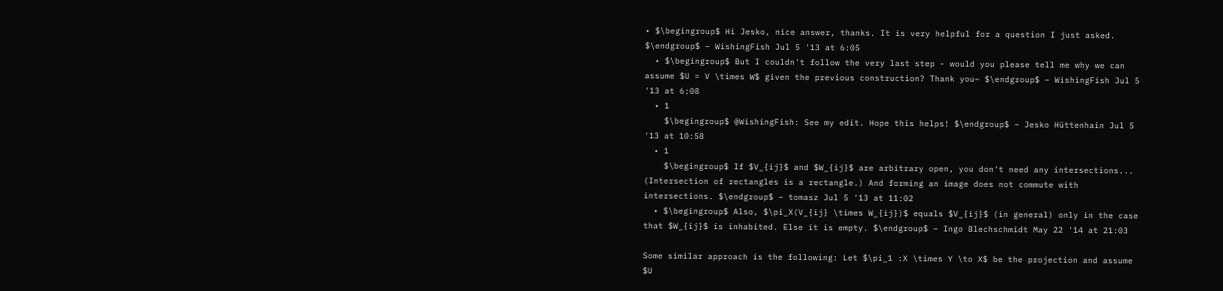• $\begingroup$ Hi Jesko, nice answer, thanks. It is very helpful for a question I just asked. $\endgroup$ – WishingFish Jul 5 '13 at 6:05
  • $\begingroup$ But I couldn't follow the very last step - would you please tell me why we can assume $U = V \times W$ given the previous construction? Thank you~ $\endgroup$ – WishingFish Jul 5 '13 at 6:08
  • 1
    $\begingroup$ @WishingFish: See my edit. Hope this helps! $\endgroup$ – Jesko Hüttenhain Jul 5 '13 at 10:58
  • 1
    $\begingroup$ If $V_{ij}$ and $W_{ij}$ are arbitrary open, you don't need any intersections... (Intersection of rectangles is a rectangle.) And forming an image does not commute with intersections. $\endgroup$ – tomasz Jul 5 '13 at 11:02
  • $\begingroup$ Also, $\pi_X(V_{ij} \times W_{ij})$ equals $V_{ij}$ (in general) only in the case that $W_{ij}$ is inhabited. Else it is empty. $\endgroup$ – Ingo Blechschmidt May 22 '14 at 21:03

Some similar approach is the following: Let $\pi_1 :X \times Y \to X$ be the projection and assume $U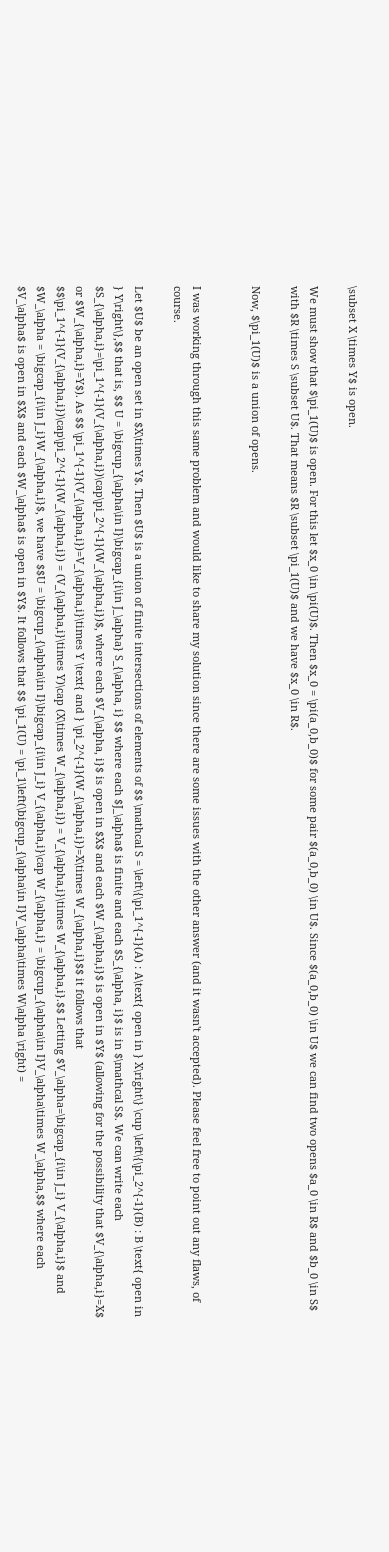\subset X \times Y$ is open.

We must show that $\pi_1(U)$ is open. For this let $x_0 \in \pi(U)$. Then $x_0 = \pi(a_0,b_0)$ for some pair $(a_0,b_0) \in U$. Since $(a_0,b_0) \in U$ we can find two opens $a_0 \in R$ and $b_0 \in S$ with $R \times S \subset U$. That means $R \subset \pi_1(U)$ and we have $x_0 \in R$.

Now, $\pi_1(U)$ is a union of opens.


I was working through this same problem and would like to share my solution since there are some issues with the other answer (and it wasn't accepted). Please feel free to point out any flaws, of course.

Let $U$ be an open set in $X\times Y$. Then $U$ is a union of finite intersections of elements of $$ \mathcal S = \left\{\pi_1^{-1}(A) : A\text{ open in } X\right\} \cup \left\{\pi_2^{-1}(B) : B \text{ open in } Y\right\},$$ that is, $$ U = \bigcup_{\alpha\in I}\bigcap_{i\in J_\alpha} S_{\alpha, i} $$ where each $J_\alpha$ is finite and each $S_{\alpha, i}$ is in $\mathcal S$. We can write each $S_{\alpha,i}=\pi_1^{-1}(V_{\alpha,i})\cap\pi_2^{-1}(W_{\alpha,i})$, where each $V_{\alpha, i}$ is open in $X$ and each $W_{\alpha,i}$ is open in $Y$ (allowing for the possibility that $V_{\alpha,i}=X$ or $W_{\alpha,i}=Y$). As $$ \pi_1^{-1}(V_{\alpha,i})=V_{\alpha,i}\times Y \text{ and } \pi_2^{-1}(W_{\alpha,i})=X\times W_{\alpha,i}$$ it follows that $$\pi_1^{-1}(V_{\alpha,i})\cap\pi_2^{-1}(W_{\alpha,i}) = (V_{\alpha,i}\times Y)\cap (X\times W_{\alpha,i}) = V_{\alpha,i}\times W_{\alpha,i}.$$ Letting $V_\alpha=\bigcap_{i\in J_i} V_{\alpha,i}$ and $W_\alpha = \bigcap_{i\in J_i}W_{\alpha,i}$, we have $$U = \bigcup_{\alpha\in I}\bigcap_{i\in J_i} V_{\alpha,i}\cap W_{\alpha,i} = \bigcup_{\alpha\in I}V_\alpha\times W_\alpha,$$ where each $V_\alpha$ is open in $X$ and each $W_\alpha$ is open in $Y$. It follows that $$ \pi_1(U) = \pi_1\left(\bigcup_{\alpha\in I}V_\alpha\times W\alpha \right) =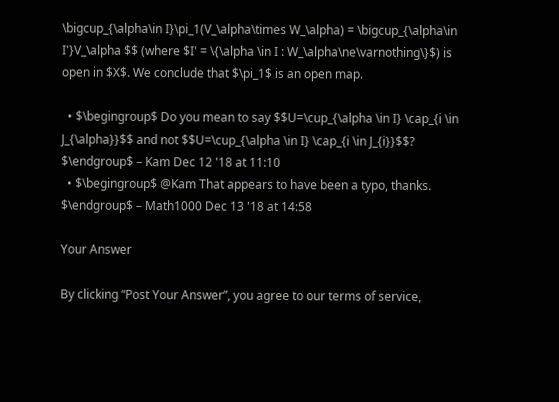\bigcup_{\alpha\in I}\pi_1(V_\alpha\times W_\alpha) = \bigcup_{\alpha\in I'}V_\alpha $$ (where $I' = \{\alpha \in I : W_\alpha\ne\varnothing\}$) is open in $X$. We conclude that $\pi_1$ is an open map.

  • $\begingroup$ Do you mean to say $$U=\cup_{\alpha \in I} \cap_{i \in J_{\alpha}}$$ and not $$U=\cup_{\alpha \in I} \cap_{i \in J_{i}}$$? $\endgroup$ – Kam Dec 12 '18 at 11:10
  • $\begingroup$ @Kam That appears to have been a typo, thanks. $\endgroup$ – Math1000 Dec 13 '18 at 14:58

Your Answer

By clicking “Post Your Answer”, you agree to our terms of service,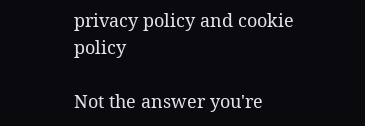privacy policy and cookie policy

Not the answer you're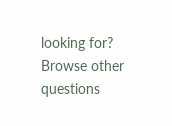looking for? Browse other questions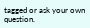tagged or ask your own question.